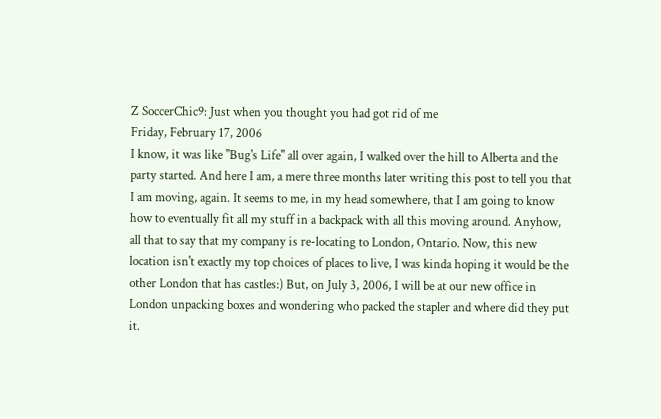Z SoccerChic9: Just when you thought you had got rid of me
Friday, February 17, 2006
I know, it was like "Bug's Life" all over again, I walked over the hill to Alberta and the party started. And here I am, a mere three months later writing this post to tell you that I am moving, again. It seems to me, in my head somewhere, that I am going to know how to eventually fit all my stuff in a backpack with all this moving around. Anyhow, all that to say that my company is re-locating to London, Ontario. Now, this new location isn't exactly my top choices of places to live, I was kinda hoping it would be the other London that has castles:) But, on July 3, 2006, I will be at our new office in London unpacking boxes and wondering who packed the stapler and where did they put it.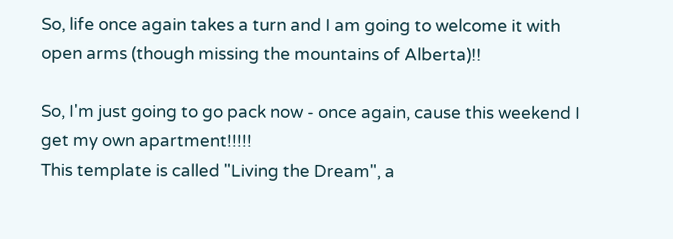So, life once again takes a turn and I am going to welcome it with open arms (though missing the mountains of Alberta)!!

So, I'm just going to go pack now - once again, cause this weekend I get my own apartment!!!!!
This template is called "Living the Dream", a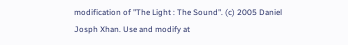modification of "The Light : The Sound". (c) 2005 Daniel Josph Xhan. Use and modify at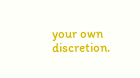your own discretion.